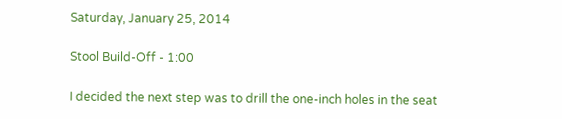Saturday, January 25, 2014

Stool Build-Off - 1:00

I decided the next step was to drill the one-inch holes in the seat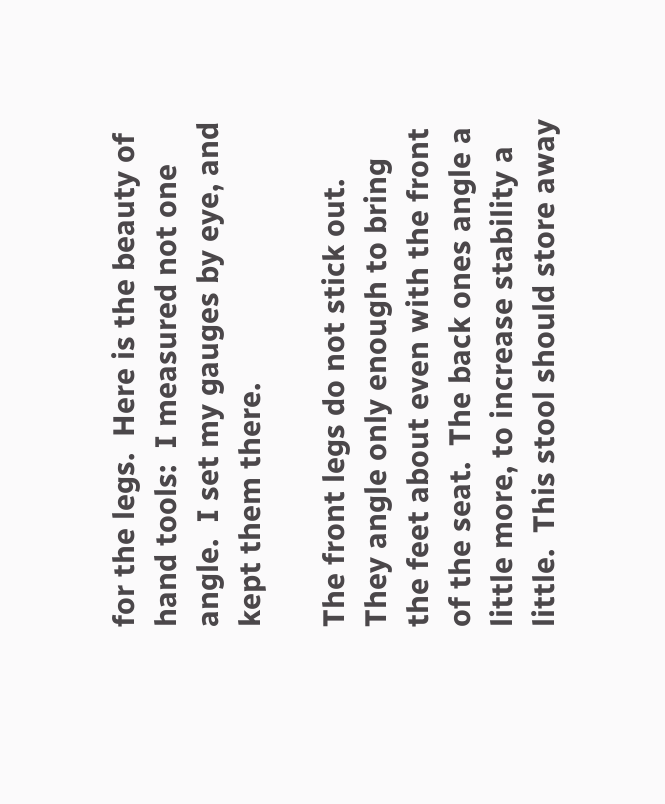for the legs.  Here is the beauty of hand tools:  I measured not one angle.  I set my gauges by eye, and kept them there.

The front legs do not stick out.  They angle only enough to bring the feet about even with the front of the seat.  The back ones angle a little more, to increase stability a little.  This stool should store away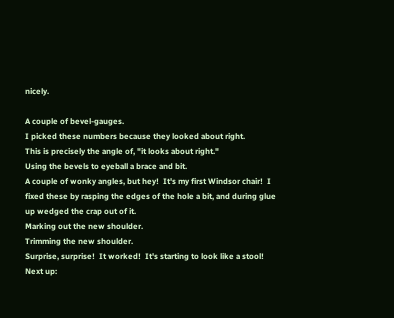nicely.

A couple of bevel-gauges.
I picked these numbers because they looked about right.
This is precisely the angle of, "it looks about right."
Using the bevels to eyeball a brace and bit.
A couple of wonky angles, but hey!  It's my first Windsor chair!  I fixed these by rasping the edges of the hole a bit, and during glue up wedged the crap out of it.
Marking out the new shoulder.
Trimming the new shoulder.
Surprise, surprise!  It worked!  It's starting to look like a stool!
Next up: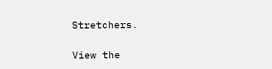Stretchers.

View the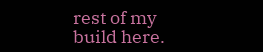rest of my build here.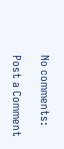No comments:

Post a Comment